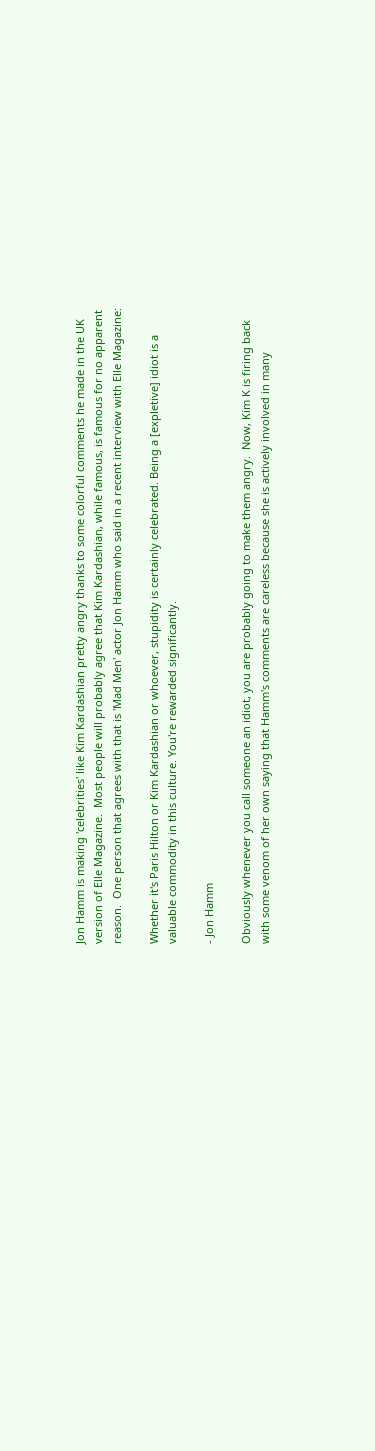Jon Hamm is making 'celebrities' like Kim Kardashian pretty angry thanks to some colorful comments he made in the UK version of Elle Magazine.  Most people will probably agree that Kim Kardashian, while famous, is famous for no apparent reason.  One person that agrees with that is 'Mad Men' actor Jon Hamm who said in a recent interview with Elle Magazine:

Whether it's Paris Hilton or Kim Kardashian or whoever, stupidity is certainly celebrated. Being a [expletive] idiot is a valuable commodity in this culture. You're rewarded significantly.

- Jon Hamm

Obviously whenever you call someone an idiot, you are probably going to make them angry.  Now, Kim K is firing back with some venom of her own saying that Hamm's comments are careless because she is actively involved in many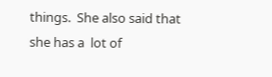things.  She also said that she has a  lot of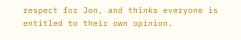respect for Jon, and thinks everyone is entitled to their own opinion.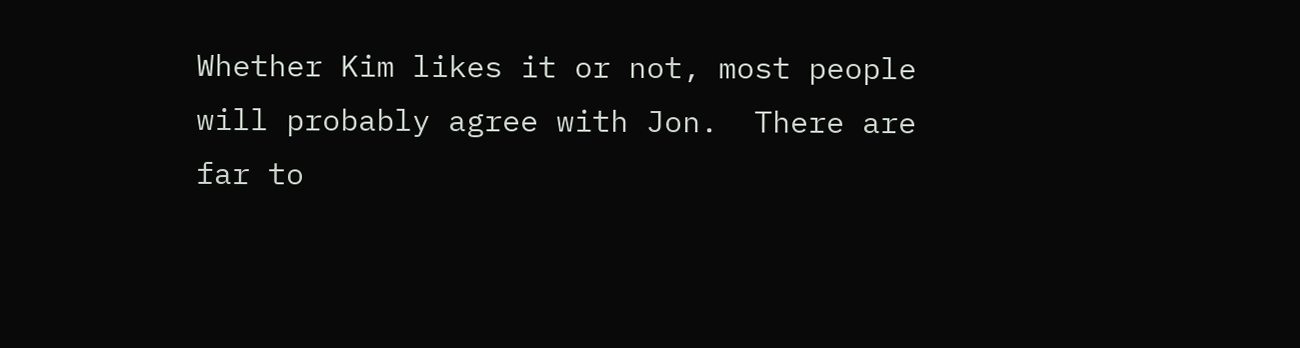Whether Kim likes it or not, most people will probably agree with Jon.  There are far to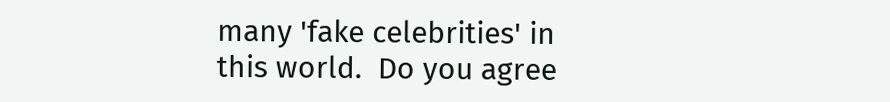many 'fake celebrities' in this world.  Do you agree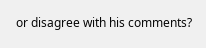or disagree with his comments?